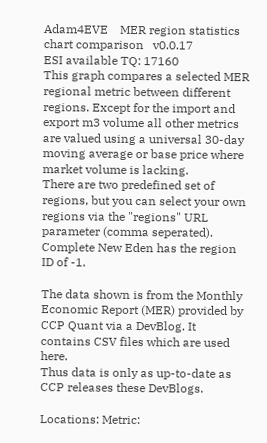Adam4EVE    MER region statistics chart comparison   v0.0.17
ESI available TQ: 17160
This graph compares a selected MER regional metric between different regions. Except for the import and export m3 volume all other metrics are valued using a universal 30-day moving average or base price where market volume is lacking.
There are two predefined set of regions, but you can select your own regions via the "regions" URL parameter (comma seperated). Complete New Eden has the region ID of -1.

The data shown is from the Monthly Economic Report (MER) provided by CCP Quant via a DevBlog. It contains CSV files which are used here.
Thus data is only as up-to-date as CCP releases these DevBlogs.

Locations: Metric: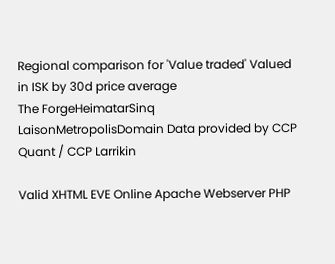Regional comparison for 'Value traded' Valued in ISK by 30d price average
The ForgeHeimatarSinq LaisonMetropolisDomain Data provided by CCP Quant / CCP Larrikin

Valid XHTML EVE Online Apache Webserver PHP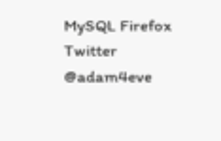MySQL Firefox Twitter @adam4eve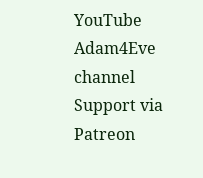YouTube Adam4Eve channel Support via Patreon